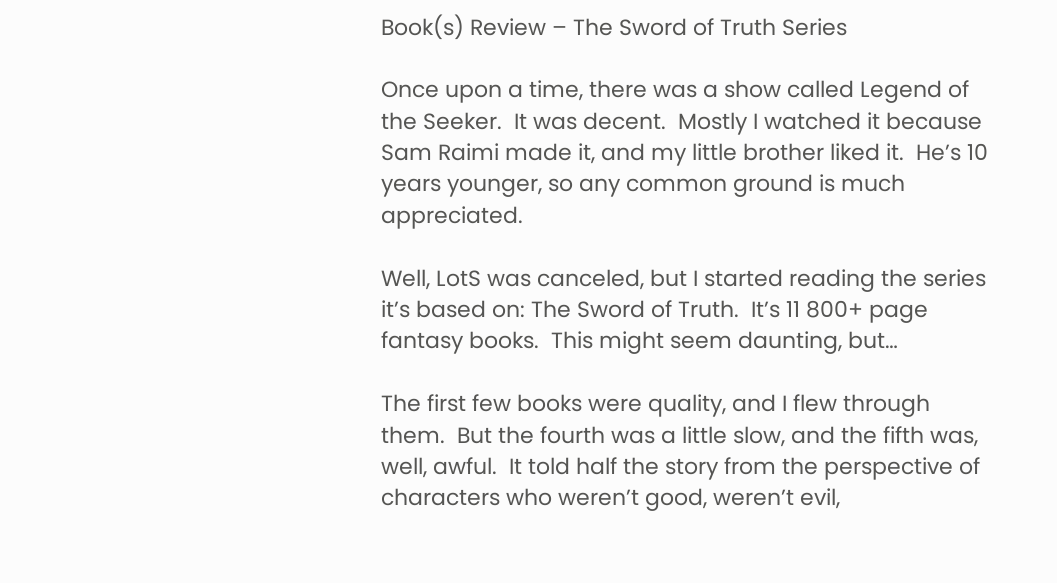Book(s) Review – The Sword of Truth Series

Once upon a time, there was a show called Legend of the Seeker.  It was decent.  Mostly I watched it because Sam Raimi made it, and my little brother liked it.  He’s 10 years younger, so any common ground is much appreciated.

Well, LotS was canceled, but I started reading the series it’s based on: The Sword of Truth.  It’s 11 800+ page fantasy books.  This might seem daunting, but…

The first few books were quality, and I flew through them.  But the fourth was a little slow, and the fifth was, well, awful.  It told half the story from the perspective of characters who weren’t good, weren’t evil,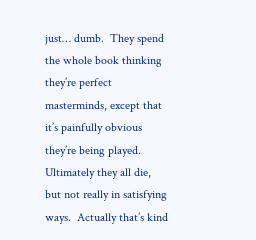just… dumb.  They spend the whole book thinking they’re perfect masterminds, except that it’s painfully obvious they’re being played.  Ultimately they all die, but not really in satisfying ways.  Actually that’s kind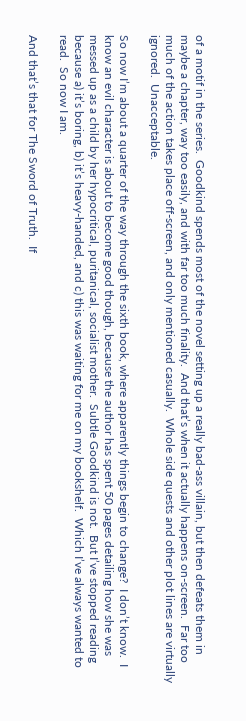of a motif in the series.  Goodkind spends most of the novel setting up a really bad-ass villain, but then defeats them in maybe a chapter, way too easily, and with far too much finality.  And that’s when it actually happens on-screen.  Far too much of the action takes place off-screen, and only mentioned casually.  Whole side quests and other plot lines are virtually ignored.  Unacceptable.

So now I’m about a quarter of the way through the sixth book, where apparently things begin to change?  I don’t know.  I know an evil character is about to become good though, because the author has spent 50 pages detailing how she was messed up as a child by her hypocritical, puritanical, socialist mother.  Subtle Goodkind is not.  But I’ve stopped reading because a) it’s boring, b) it’s heavy-handed, and c) this was waiting for me on my bookshelf.  Which I’ve always wanted to read.  So now I am.

And that’s that for The Sword of Truth.  If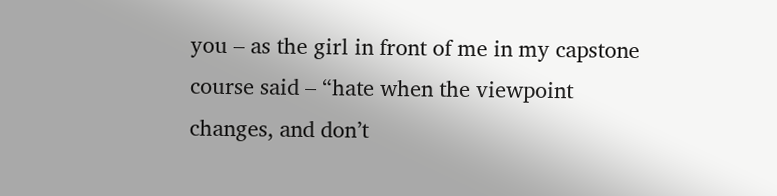you – as the girl in front of me in my capstone course said – “hate when the viewpoint changes, and don’t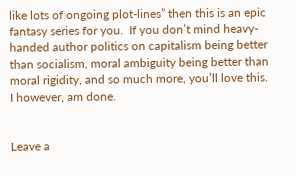like lots of ongoing plot-lines” then this is an epic fantasy series for you.  If you don’t mind heavy-handed author politics on capitalism being better than socialism, moral ambiguity being better than moral rigidity, and so much more, you’ll love this.  I however, am done.


Leave a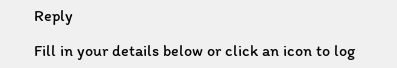Reply

Fill in your details below or click an icon to log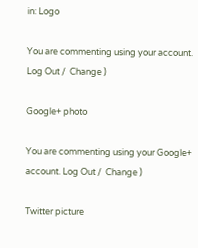in: Logo

You are commenting using your account. Log Out /  Change )

Google+ photo

You are commenting using your Google+ account. Log Out /  Change )

Twitter picture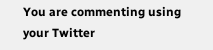You are commenting using your Twitter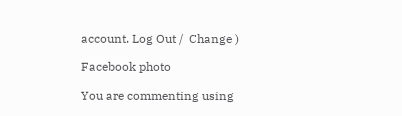account. Log Out /  Change )

Facebook photo

You are commenting using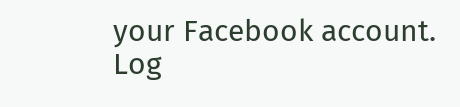your Facebook account. Log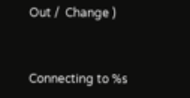Out /  Change )


Connecting to %s